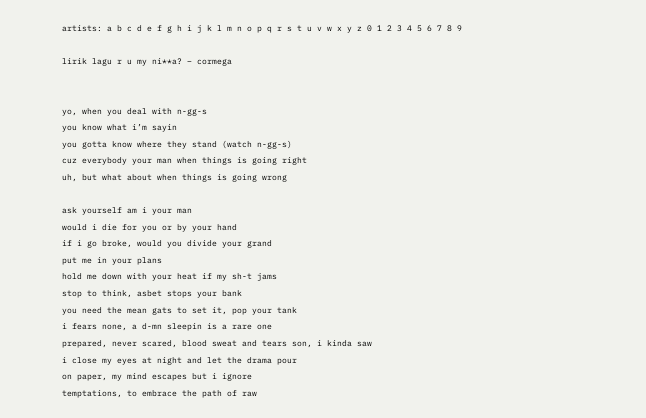artists: a b c d e f g h i j k l m n o p q r s t u v w x y z 0 1 2 3 4 5 6 7 8 9

lirik lagu r u my ni**a? – cormega


yo, when you deal with n-gg-s
you know what i’m sayin
you gotta know where they stand (watch n-gg-s)
cuz everybody your man when things is going right
uh, but what about when things is going wrong

ask yourself am i your man
would i die for you or by your hand
if i go broke, would you divide your grand
put me in your plans
hold me down with your heat if my sh-t jams
stop to think, asbet stops your bank
you need the mean gats to set it, pop your tank
i fears none, a d-mn sleepin is a rare one
prepared, never scared, blood sweat and tears son, i kinda saw
i close my eyes at night and let the drama pour
on paper, my mind escapes but i ignore
temptations, to embrace the path of raw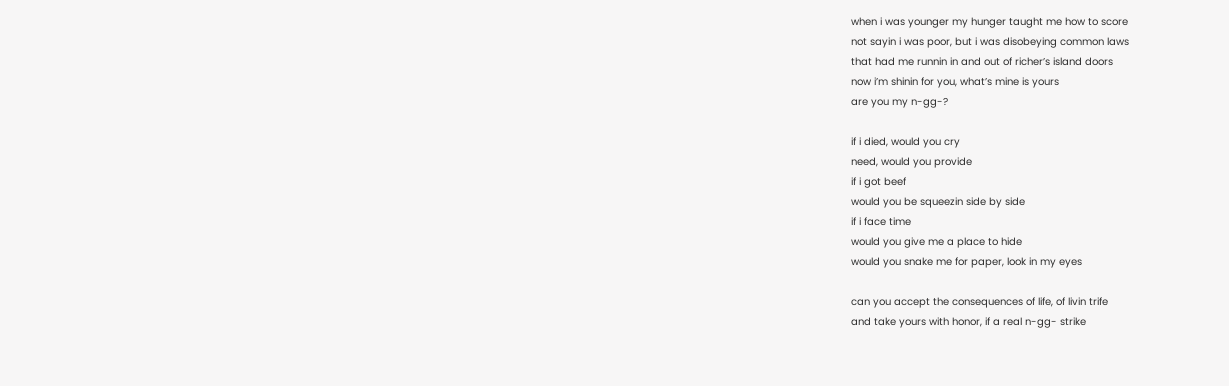when i was younger my hunger taught me how to score
not sayin i was poor, but i was disobeying common laws
that had me runnin in and out of richer’s island doors
now i’m shinin for you, what’s mine is yours
are you my n-gg-?

if i died, would you cry
need, would you provide
if i got beef
would you be squeezin side by side
if i face time
would you give me a place to hide
would you snake me for paper, look in my eyes

can you accept the consequences of life, of livin trife
and take yours with honor, if a real n-gg- strike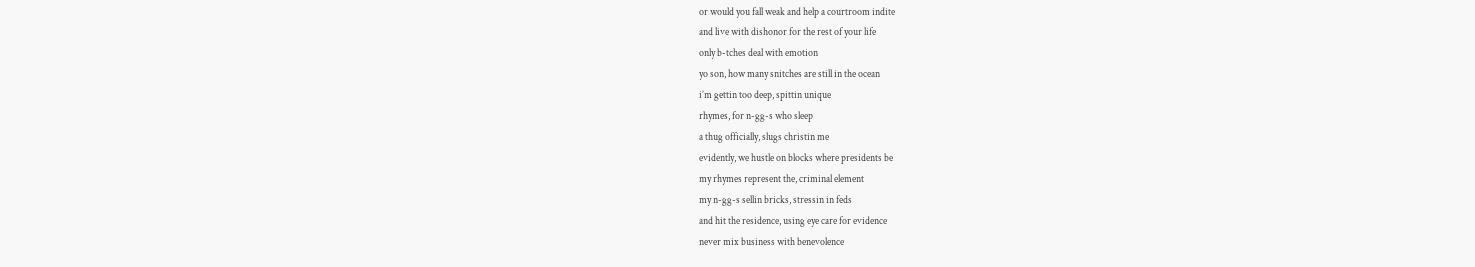or would you fall weak and help a courtroom indite
and live with dishonor for the rest of your life
only b-tches deal with emotion
yo son, how many snitches are still in the ocean
i’m gettin too deep, spittin unique
rhymes, for n-gg-s who sleep
a thug officially, slugs christin me
evidently, we hustle on blocks where presidents be
my rhymes represent the, criminal element
my n-gg-s sellin bricks, stressin in feds
and hit the residence, using eye care for evidence
never mix business with benevolence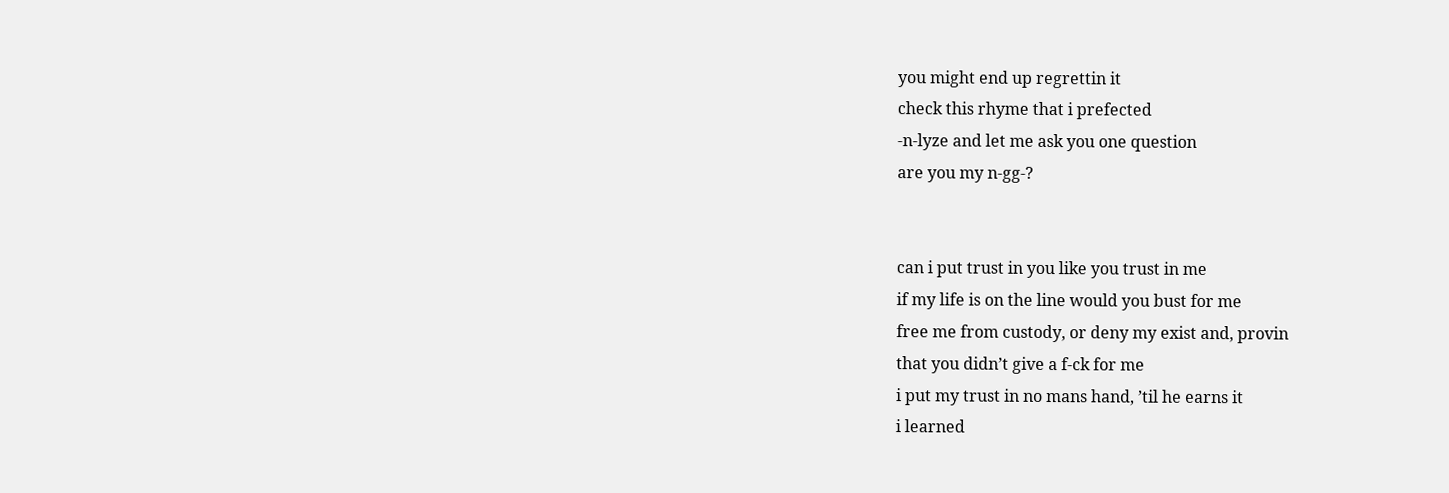you might end up regrettin it
check this rhyme that i prefected
-n-lyze and let me ask you one question
are you my n-gg-?


can i put trust in you like you trust in me
if my life is on the line would you bust for me
free me from custody, or deny my exist and, provin
that you didn’t give a f-ck for me
i put my trust in no mans hand, ’til he earns it
i learned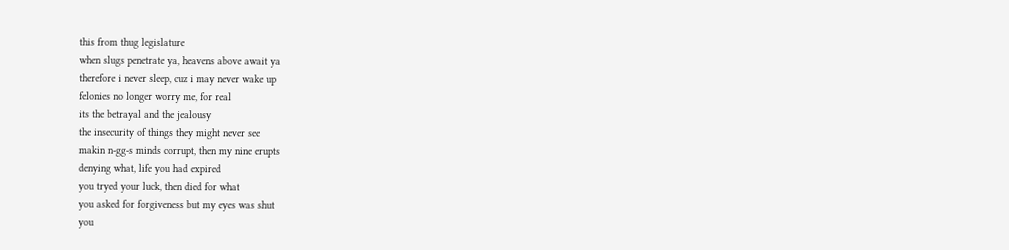this from thug legislature
when slugs penetrate ya, heavens above await ya
therefore i never sleep, cuz i may never wake up
felonies no longer worry me, for real
its the betrayal and the jealousy
the insecurity of things they might never see
makin n-gg-s minds corrupt, then my nine erupts
denying what, life you had expired
you tryed your luck, then died for what
you asked for forgiveness but my eyes was shut
you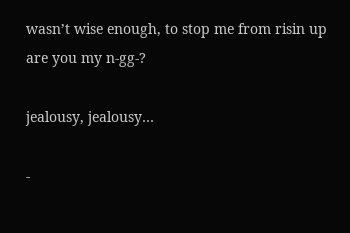wasn’t wise enough, to stop me from risin up
are you my n-gg-?

jealousy, jealousy…

-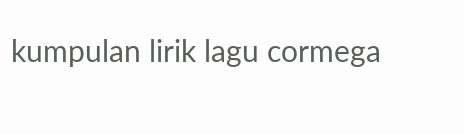kumpulan lirik lagu cormega